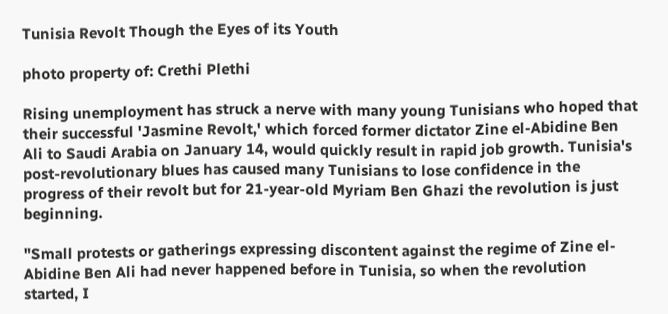Tunisia Revolt Though the Eyes of its Youth

photo property of: Crethi Plethi

Rising unemployment has struck a nerve with many young Tunisians who hoped that their successful 'Jasmine Revolt,' which forced former dictator Zine el-Abidine Ben Ali to Saudi Arabia on January 14, would quickly result in rapid job growth. Tunisia's post-revolutionary blues has caused many Tunisians to lose confidence in the progress of their revolt but for 21-year-old Myriam Ben Ghazi the revolution is just beginning.

"Small protests or gatherings expressing discontent against the regime of Zine el-Abidine Ben Ali had never happened before in Tunisia, so when the revolution started, I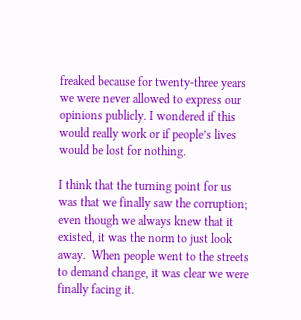freaked because for twenty-three years we were never allowed to express our opinions publicly. I wondered if this would really work or if people’s lives would be lost for nothing.

I think that the turning point for us was that we finally saw the corruption; even though we always knew that it existed, it was the norm to just look away.  When people went to the streets to demand change, it was clear we were finally facing it.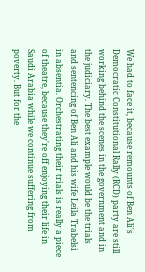We had to face it, because remounts of Ben Ali's Democratic Constitutional Rally (RCD) party are still working behind the scenes in the government and in the judiciary. The best example would be the trials and sentencing of Ben Ali and his wife Leila Trabelsi in absentia. Orchestrating their trials is really a piece of theatre, because they're off enjoying their life in Saudi Arabia while we continue suffering from poverty. But for the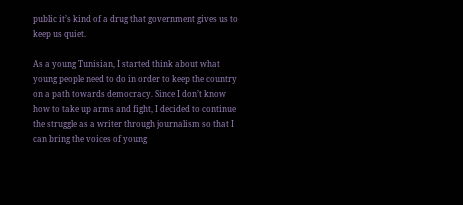public it’s kind of a drug that government gives us to keep us quiet.

As a young Tunisian, I started think about what young people need to do in order to keep the country on a path towards democracy. Since I don’t know how to take up arms and fight, I decided to continue the struggle as a writer through journalism so that I can bring the voices of young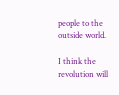people to the outside world.

I think the revolution will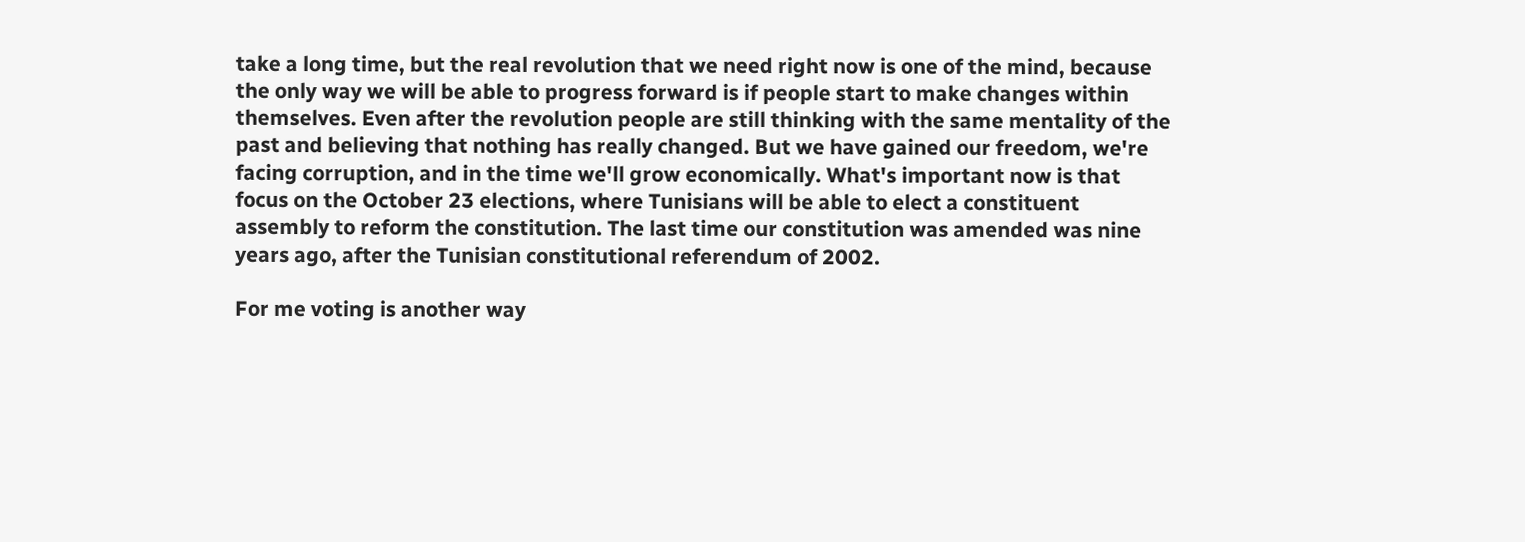take a long time, but the real revolution that we need right now is one of the mind, because the only way we will be able to progress forward is if people start to make changes within themselves. Even after the revolution people are still thinking with the same mentality of the past and believing that nothing has really changed. But we have gained our freedom, we're facing corruption, and in the time we'll grow economically. What's important now is that focus on the October 23 elections, where Tunisians will be able to elect a constituent assembly to reform the constitution. The last time our constitution was amended was nine years ago, after the Tunisian constitutional referendum of 2002.

For me voting is another way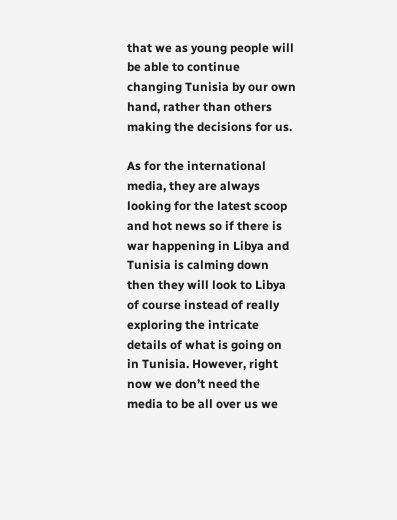that we as young people will be able to continue changing Tunisia by our own hand, rather than others making the decisions for us.

As for the international media, they are always looking for the latest scoop and hot news so if there is war happening in Libya and Tunisia is calming down then they will look to Libya of course instead of really exploring the intricate details of what is going on in Tunisia. However, right now we don’t need the media to be all over us we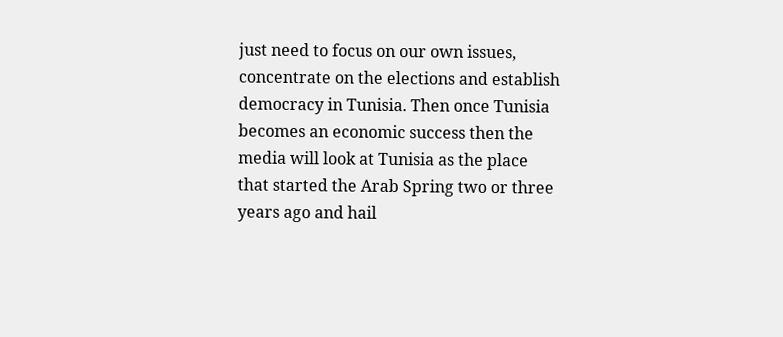just need to focus on our own issues, concentrate on the elections and establish democracy in Tunisia. Then once Tunisia becomes an economic success then the media will look at Tunisia as the place that started the Arab Spring two or three years ago and hail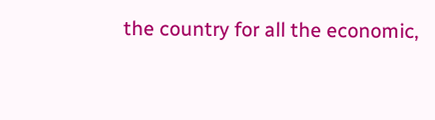the country for all the economic,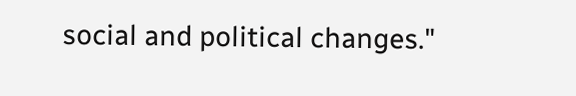social and political changes."